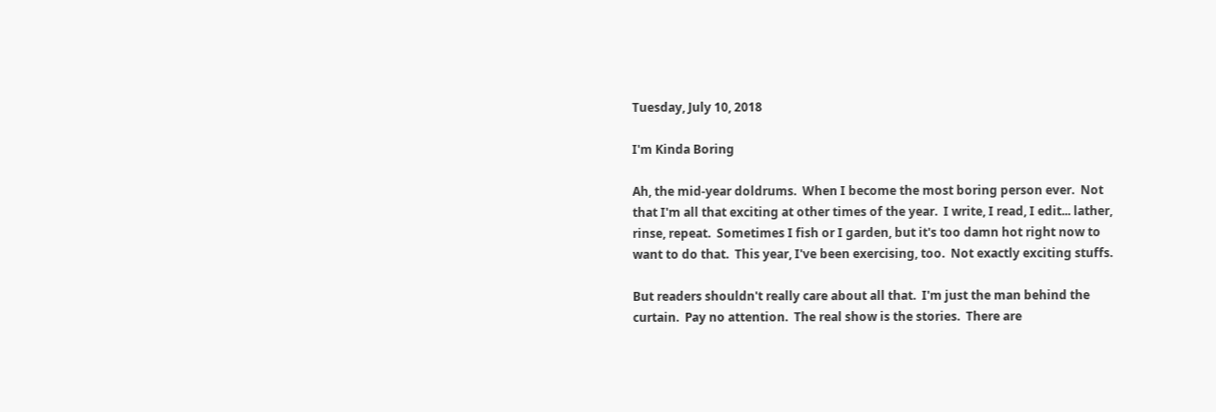Tuesday, July 10, 2018

I'm Kinda Boring

Ah, the mid-year doldrums.  When I become the most boring person ever.  Not that I'm all that exciting at other times of the year.  I write, I read, I edit... lather, rinse, repeat.  Sometimes I fish or I garden, but it's too damn hot right now to want to do that.  This year, I've been exercising, too.  Not exactly exciting stuffs.

But readers shouldn't really care about all that.  I'm just the man behind the curtain.  Pay no attention.  The real show is the stories.  There are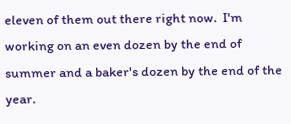eleven of them out there right now.  I'm working on an even dozen by the end of summer and a baker's dozen by the end of the year.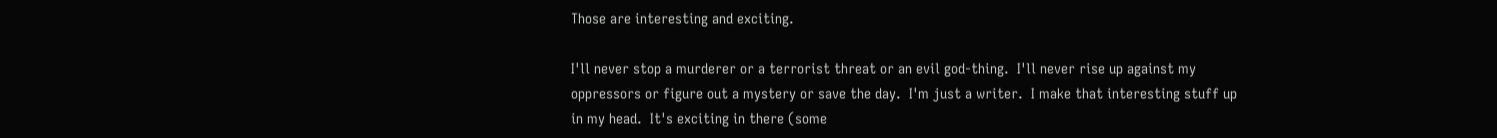Those are interesting and exciting.

I'll never stop a murderer or a terrorist threat or an evil god-thing.  I'll never rise up against my oppressors or figure out a mystery or save the day.  I'm just a writer.  I make that interesting stuff up in my head.  It's exciting in there (some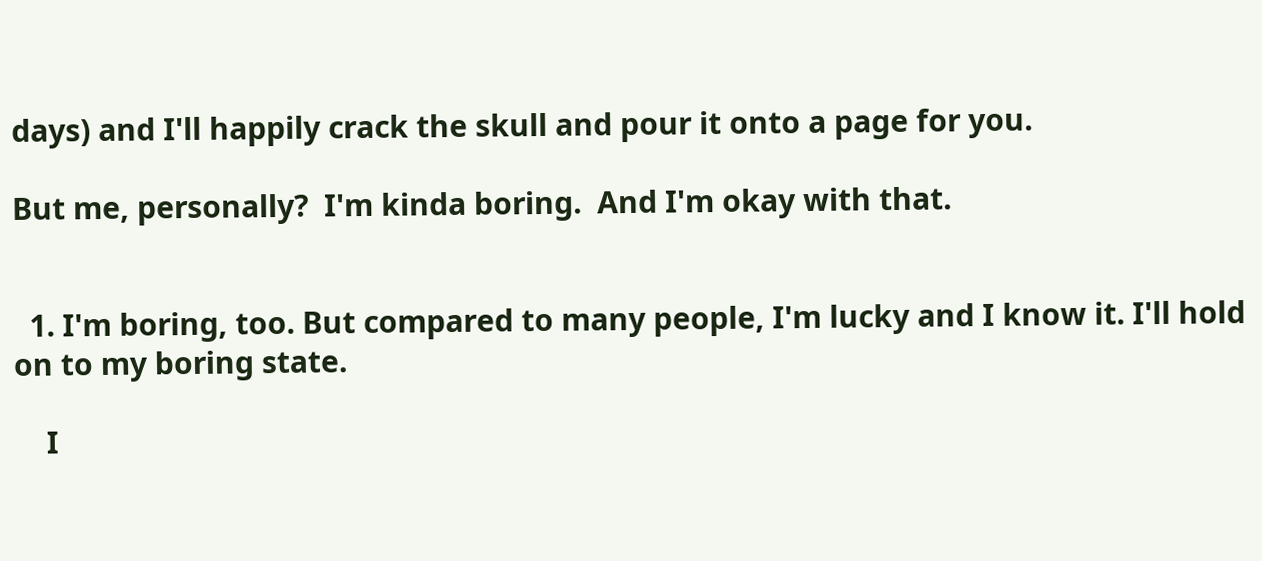days) and I'll happily crack the skull and pour it onto a page for you.

But me, personally?  I'm kinda boring.  And I'm okay with that.


  1. I'm boring, too. But compared to many people, I'm lucky and I know it. I'll hold on to my boring state.

    I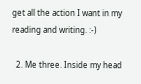get all the action I want in my reading and writing. :-)

  2. Me three. Inside my head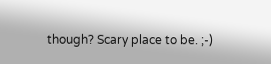though? Scary place to be. ;-)